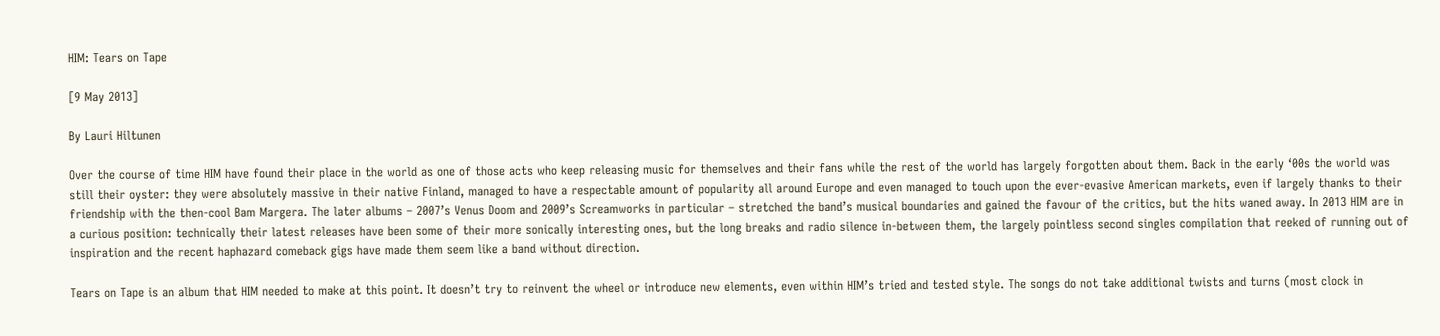HIM: Tears on Tape

[9 May 2013]

By Lauri Hiltunen

Over the course of time HIM have found their place in the world as one of those acts who keep releasing music for themselves and their fans while the rest of the world has largely forgotten about them. Back in the early ‘00s the world was still their oyster: they were absolutely massive in their native Finland, managed to have a respectable amount of popularity all around Europe and even managed to touch upon the ever-evasive American markets, even if largely thanks to their friendship with the then-cool Bam Margera. The later albums – 2007’s Venus Doom and 2009’s Screamworks in particular – stretched the band’s musical boundaries and gained the favour of the critics, but the hits waned away. In 2013 HIM are in a curious position: technically their latest releases have been some of their more sonically interesting ones, but the long breaks and radio silence in-between them, the largely pointless second singles compilation that reeked of running out of inspiration and the recent haphazard comeback gigs have made them seem like a band without direction.

Tears on Tape is an album that HIM needed to make at this point. It doesn’t try to reinvent the wheel or introduce new elements, even within HIM’s tried and tested style. The songs do not take additional twists and turns (most clock in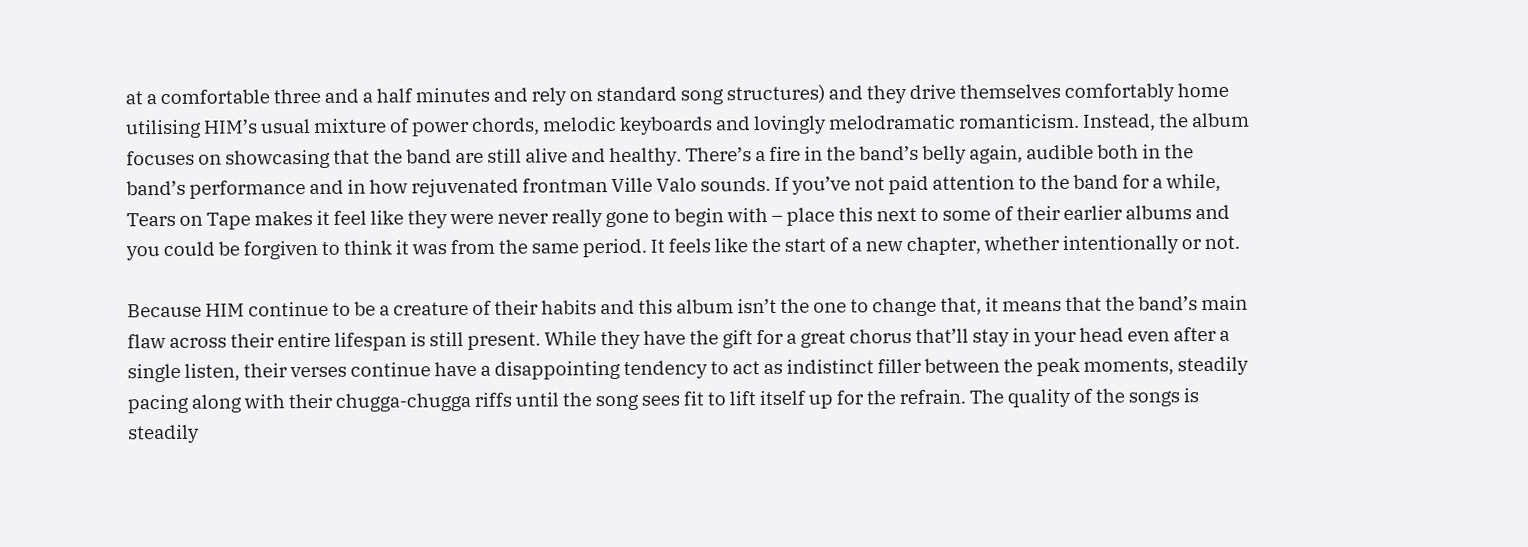at a comfortable three and a half minutes and rely on standard song structures) and they drive themselves comfortably home utilising HIM’s usual mixture of power chords, melodic keyboards and lovingly melodramatic romanticism. Instead, the album focuses on showcasing that the band are still alive and healthy. There’s a fire in the band’s belly again, audible both in the band’s performance and in how rejuvenated frontman Ville Valo sounds. If you’ve not paid attention to the band for a while, Tears on Tape makes it feel like they were never really gone to begin with – place this next to some of their earlier albums and you could be forgiven to think it was from the same period. It feels like the start of a new chapter, whether intentionally or not.

Because HIM continue to be a creature of their habits and this album isn’t the one to change that, it means that the band’s main flaw across their entire lifespan is still present. While they have the gift for a great chorus that’ll stay in your head even after a single listen, their verses continue have a disappointing tendency to act as indistinct filler between the peak moments, steadily pacing along with their chugga-chugga riffs until the song sees fit to lift itself up for the refrain. The quality of the songs is steadily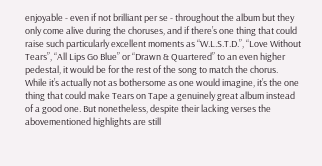enjoyable - even if not brilliant per se - throughout the album but they only come alive during the choruses, and if there’s one thing that could raise such particularly excellent moments as “W.L.S.T.D.”, “Love Without Tears”, “All Lips Go Blue” or “Drawn & Quartered” to an even higher pedestal, it would be for the rest of the song to match the chorus. While it’s actually not as bothersome as one would imagine, it’s the one thing that could make Tears on Tape a genuinely great album instead of a good one. But nonetheless, despite their lacking verses the abovementioned highlights are still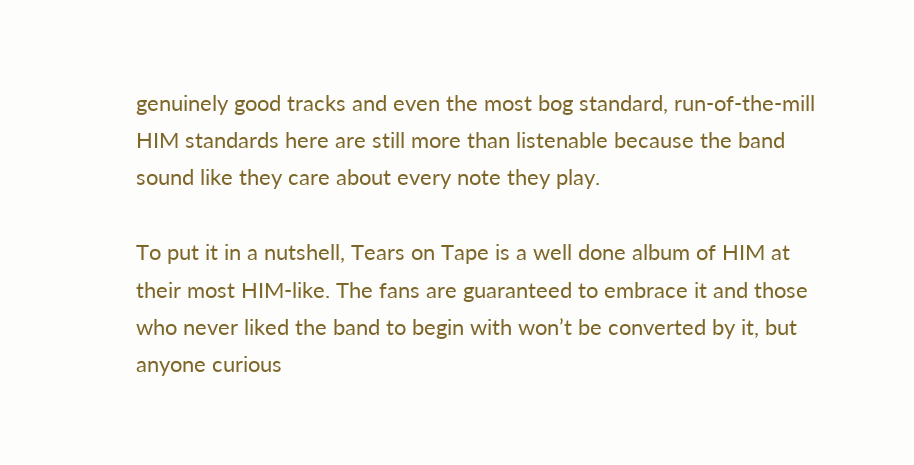genuinely good tracks and even the most bog standard, run-of-the-mill HIM standards here are still more than listenable because the band sound like they care about every note they play.

To put it in a nutshell, Tears on Tape is a well done album of HIM at their most HIM-like. The fans are guaranteed to embrace it and those who never liked the band to begin with won’t be converted by it, but anyone curious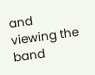and viewing the band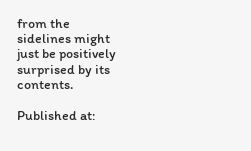from the sidelines might just be positively surprised by its contents.

Published at: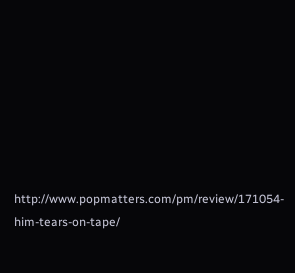http://www.popmatters.com/pm/review/171054-him-tears-on-tape/